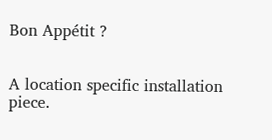Bon Appétit ?


A location specific installation piece.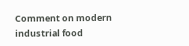Comment on modern industrial food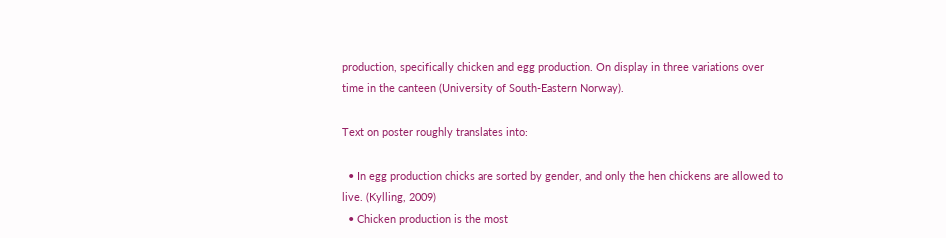production, specifically chicken and egg production. On display in three variations over time in the canteen (University of South-Eastern Norway).

Text on poster roughly translates into:

  • In egg production chicks are sorted by gender, and only the hen chickens are allowed to live. (Kylling, 2009)
  • Chicken production is the most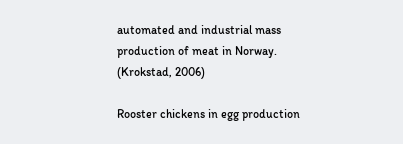automated and industrial mass production of meat in Norway. (Krokstad, 2006)

Rooster chickens in egg production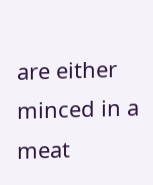are either minced in a meat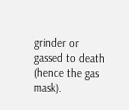grinder or gassed to death (hence the gas mask).